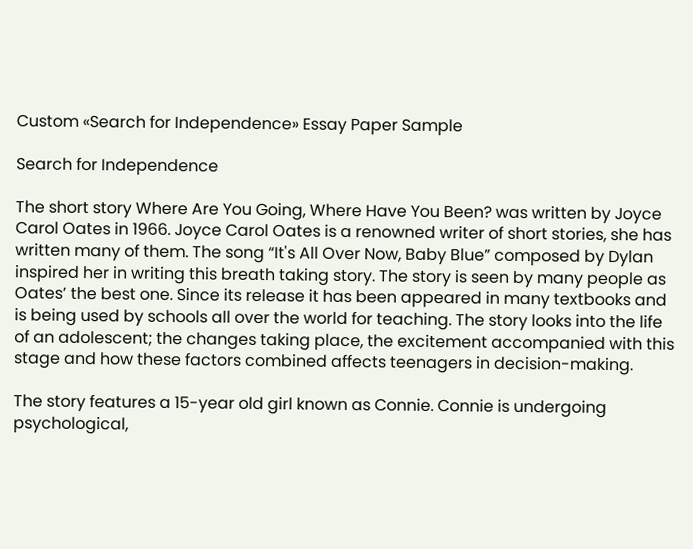Custom «Search for Independence» Essay Paper Sample

Search for Independence

The short story Where Are You Going, Where Have You Been? was written by Joyce Carol Oates in 1966. Joyce Carol Oates is a renowned writer of short stories, she has written many of them. The song “It's All Over Now, Baby Blue” composed by Dylan inspired her in writing this breath taking story. The story is seen by many people as Oates’ the best one. Since its release it has been appeared in many textbooks and is being used by schools all over the world for teaching. The story looks into the life of an adolescent; the changes taking place, the excitement accompanied with this stage and how these factors combined affects teenagers in decision-making.

The story features a 15-year old girl known as Connie. Connie is undergoing psychological,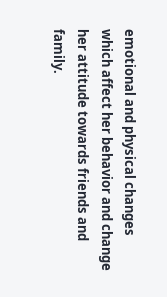emotional and physical changes which affect her behavior and change her attitude towards friends and family.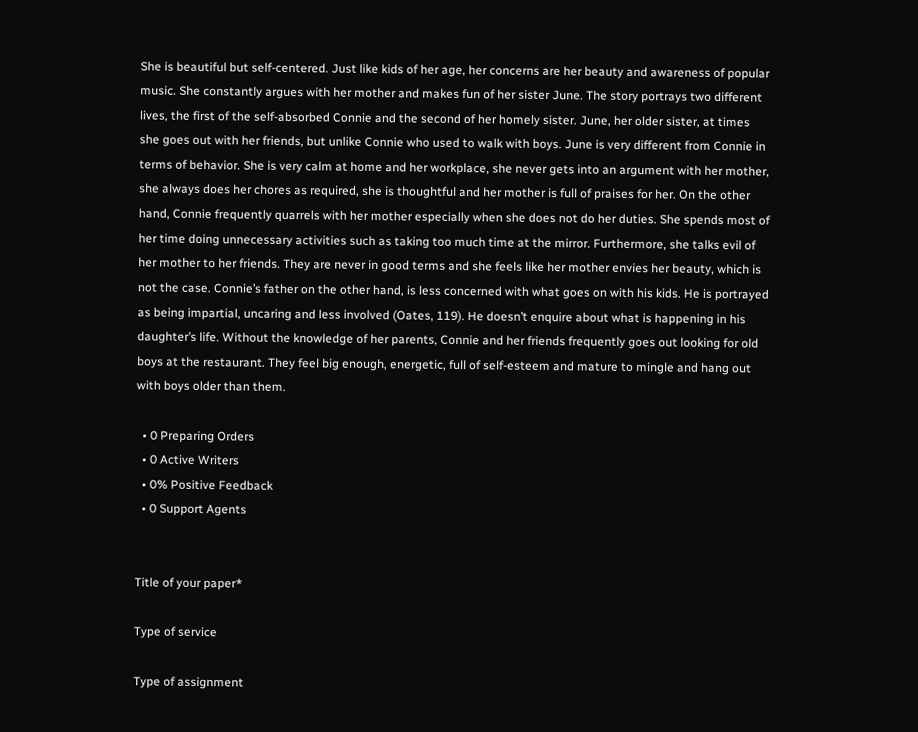She is beautiful but self-centered. Just like kids of her age, her concerns are her beauty and awareness of popular music. She constantly argues with her mother and makes fun of her sister June. The story portrays two different lives, the first of the self-absorbed Connie and the second of her homely sister. June, her older sister, at times she goes out with her friends, but unlike Connie who used to walk with boys. June is very different from Connie in terms of behavior. She is very calm at home and her workplace, she never gets into an argument with her mother, she always does her chores as required, she is thoughtful and her mother is full of praises for her. On the other hand, Connie frequently quarrels with her mother especially when she does not do her duties. She spends most of her time doing unnecessary activities such as taking too much time at the mirror. Furthermore, she talks evil of her mother to her friends. They are never in good terms and she feels like her mother envies her beauty, which is not the case. Connie’s father on the other hand, is less concerned with what goes on with his kids. He is portrayed as being impartial, uncaring and less involved (Oates, 119). He doesn’t enquire about what is happening in his daughter’s life. Without the knowledge of her parents, Connie and her friends frequently goes out looking for old boys at the restaurant. They feel big enough, energetic, full of self-esteem and mature to mingle and hang out with boys older than them.

  • 0 Preparing Orders
  • 0 Active Writers
  • 0% Positive Feedback
  • 0 Support Agents


Title of your paper*

Type of service

Type of assignment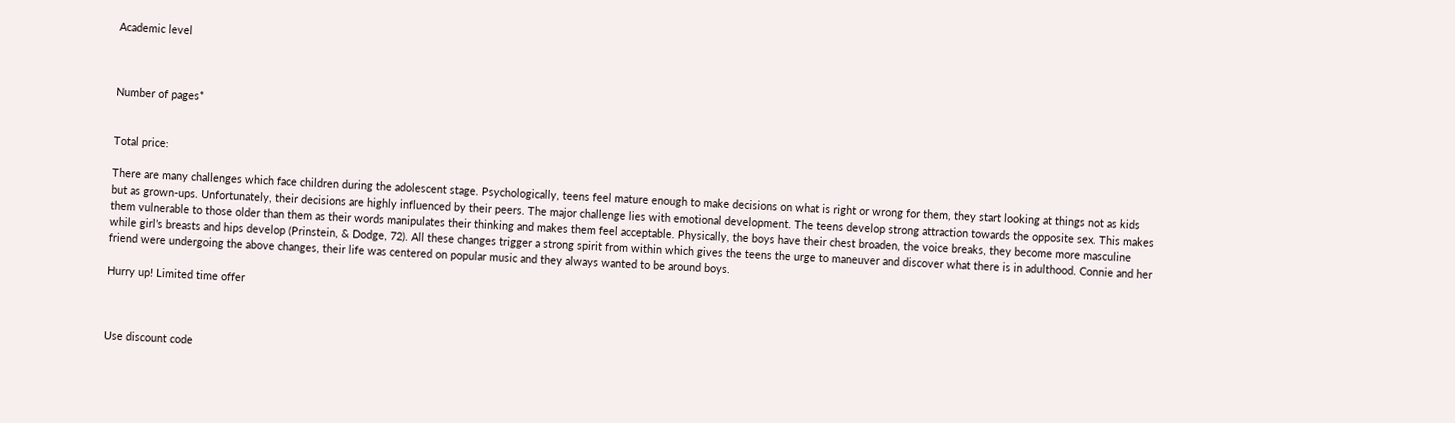Academic level



Number of pages*


Total price:

There are many challenges which face children during the adolescent stage. Psychologically, teens feel mature enough to make decisions on what is right or wrong for them, they start looking at things not as kids but as grown-ups. Unfortunately, their decisions are highly influenced by their peers. The major challenge lies with emotional development. The teens develop strong attraction towards the opposite sex. This makes them vulnerable to those older than them as their words manipulates their thinking and makes them feel acceptable. Physically, the boys have their chest broaden, the voice breaks, they become more masculine while girl’s breasts and hips develop (Prinstein, & Dodge, 72). All these changes trigger a strong spirit from within which gives the teens the urge to maneuver and discover what there is in adulthood. Connie and her friend were undergoing the above changes, their life was centered on popular music and they always wanted to be around boys.

Hurry up! Limited time offer



Use discount code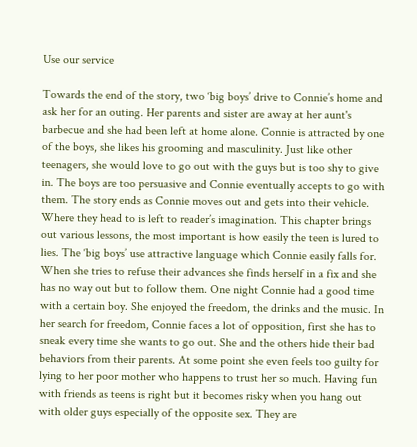Use our service

Towards the end of the story, two ‘big boys’ drive to Connie’s home and ask her for an outing. Her parents and sister are away at her aunt's barbecue and she had been left at home alone. Connie is attracted by one of the boys, she likes his grooming and masculinity. Just like other teenagers, she would love to go out with the guys but is too shy to give in. The boys are too persuasive and Connie eventually accepts to go with them. The story ends as Connie moves out and gets into their vehicle. Where they head to is left to reader’s imagination. This chapter brings out various lessons, the most important is how easily the teen is lured to lies. The ‘big boys’ use attractive language which Connie easily falls for. When she tries to refuse their advances she finds herself in a fix and she has no way out but to follow them. One night Connie had a good time with a certain boy. She enjoyed the freedom, the drinks and the music. In her search for freedom, Connie faces a lot of opposition, first she has to sneak every time she wants to go out. She and the others hide their bad behaviors from their parents. At some point she even feels too guilty for lying to her poor mother who happens to trust her so much. Having fun with friends as teens is right but it becomes risky when you hang out with older guys especially of the opposite sex. They are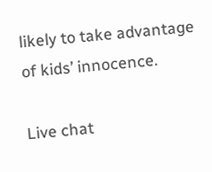likely to take advantage of kids’ innocence.

Live chat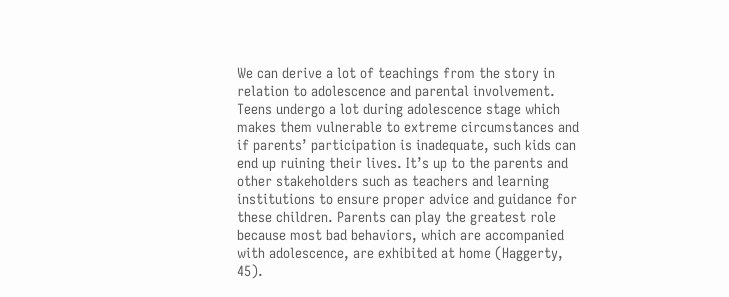We can derive a lot of teachings from the story in relation to adolescence and parental involvement. Teens undergo a lot during adolescence stage which makes them vulnerable to extreme circumstances and if parents’ participation is inadequate, such kids can end up ruining their lives. It’s up to the parents and other stakeholders such as teachers and learning institutions to ensure proper advice and guidance for these children. Parents can play the greatest role because most bad behaviors, which are accompanied with adolescence, are exhibited at home (Haggerty, 45).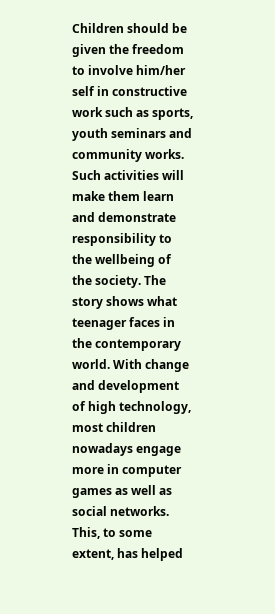Children should be given the freedom to involve him/her self in constructive work such as sports, youth seminars and community works. Such activities will make them learn and demonstrate responsibility to the wellbeing of the society. The story shows what teenager faces in the contemporary world. With change and development of high technology, most children nowadays engage more in computer games as well as social networks. This, to some extent, has helped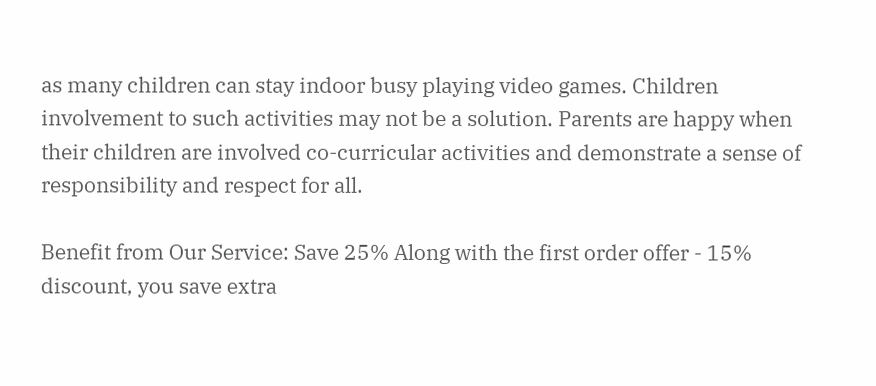as many children can stay indoor busy playing video games. Children involvement to such activities may not be a solution. Parents are happy when their children are involved co-curricular activities and demonstrate a sense of responsibility and respect for all.

Benefit from Our Service: Save 25% Along with the first order offer - 15% discount, you save extra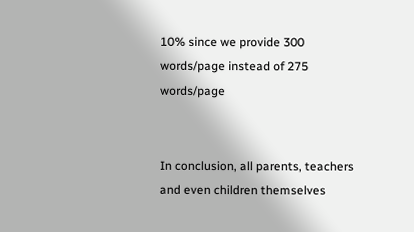10% since we provide 300 words/page instead of 275 words/page


In conclusion, all parents, teachers and even children themselves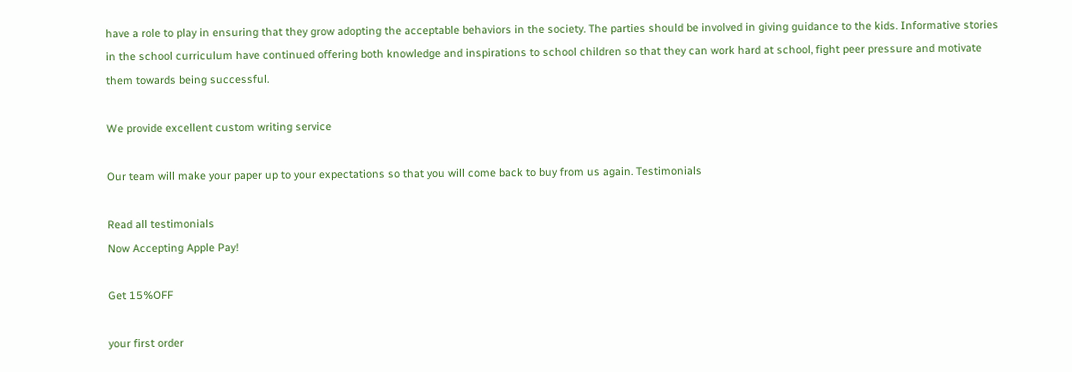have a role to play in ensuring that they grow adopting the acceptable behaviors in the society. The parties should be involved in giving guidance to the kids. Informative stories in the school curriculum have continued offering both knowledge and inspirations to school children so that they can work hard at school, fight peer pressure and motivate them towards being successful.

We provide excellent custom writing service

Our team will make your paper up to your expectations so that you will come back to buy from us again. Testimonials

Read all testimonials
Now Accepting Apple Pay!

Get 15%OFF

your first order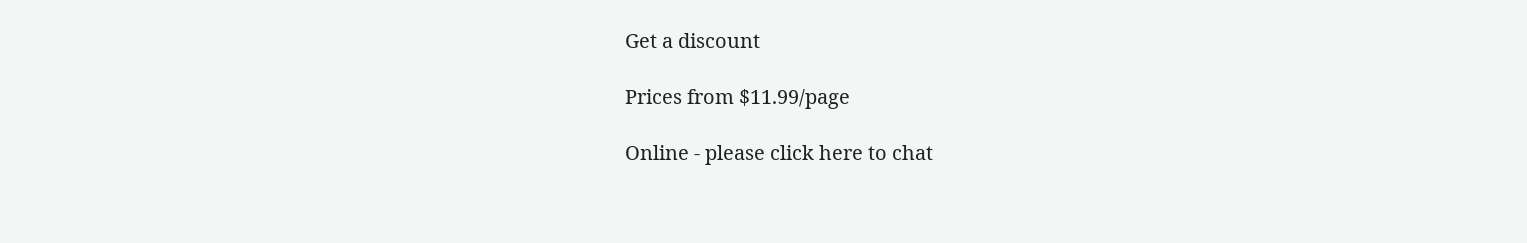Get a discount

Prices from $11.99/page

Online - please click here to chat